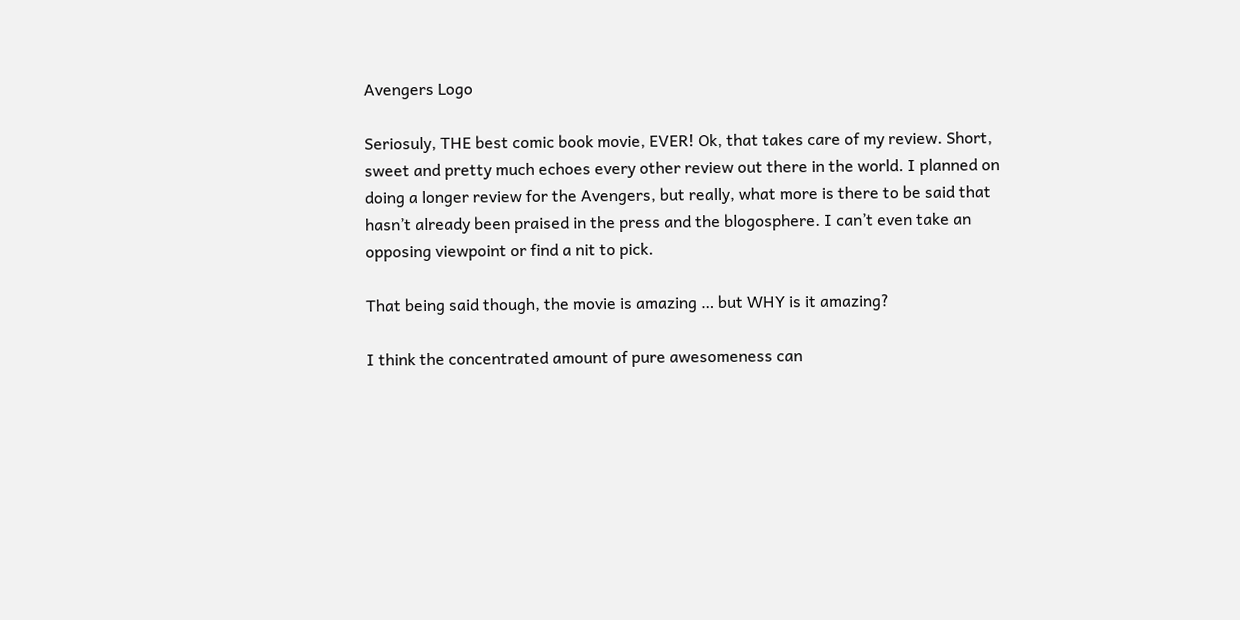Avengers Logo

Seriosuly, THE best comic book movie, EVER! Ok, that takes care of my review. Short, sweet and pretty much echoes every other review out there in the world. I planned on doing a longer review for the Avengers, but really, what more is there to be said that hasn’t already been praised in the press and the blogosphere. I can’t even take an opposing viewpoint or find a nit to pick.

That being said though, the movie is amazing … but WHY is it amazing?

I think the concentrated amount of pure awesomeness can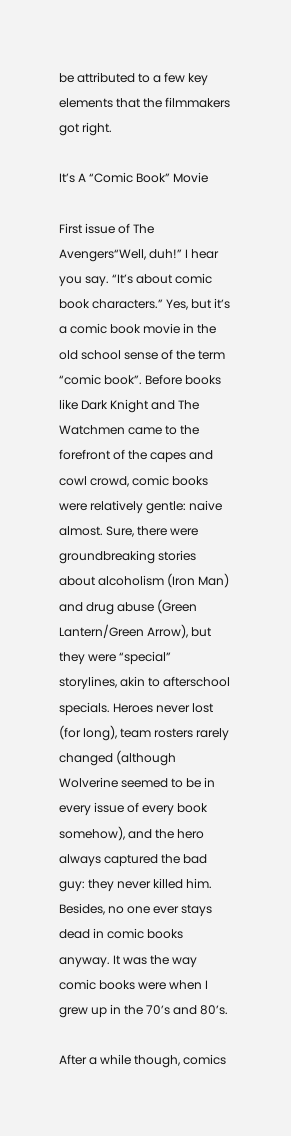be attributed to a few key elements that the filmmakers got right.

It’s A “Comic Book” Movie

First issue of The Avengers“Well, duh!” I hear you say. “It’s about comic book characters.” Yes, but it’s a comic book movie in the old school sense of the term “comic book”. Before books like Dark Knight and The Watchmen came to the forefront of the capes and cowl crowd, comic books were relatively gentle: naive almost. Sure, there were groundbreaking stories about alcoholism (Iron Man) and drug abuse (Green Lantern/Green Arrow), but they were “special” storylines, akin to afterschool specials. Heroes never lost (for long), team rosters rarely changed (although Wolverine seemed to be in every issue of every book somehow), and the hero always captured the bad guy: they never killed him. Besides, no one ever stays dead in comic books anyway. It was the way comic books were when I grew up in the 70’s and 80’s.

After a while though, comics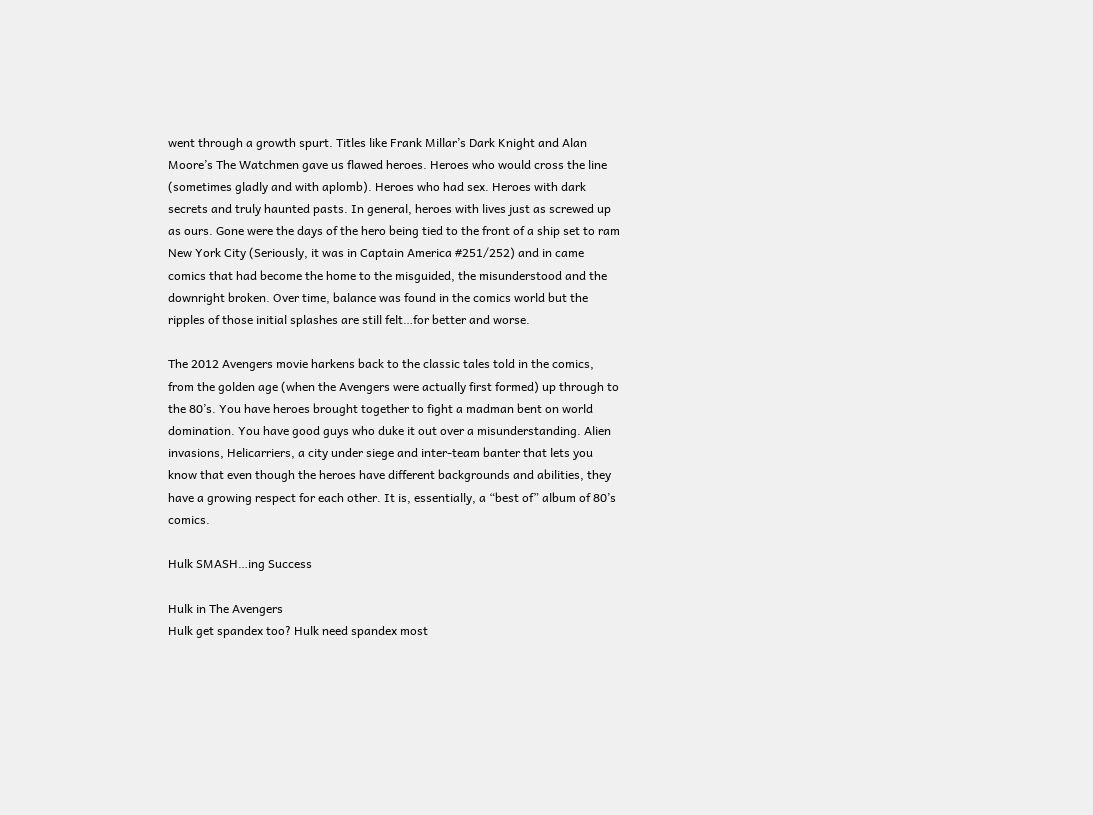went through a growth spurt. Titles like Frank Millar’s Dark Knight and Alan Moore’s The Watchmen gave us flawed heroes. Heroes who would cross the line (sometimes gladly and with aplomb). Heroes who had sex. Heroes with dark secrets and truly haunted pasts. In general, heroes with lives just as screwed up as ours. Gone were the days of the hero being tied to the front of a ship set to ram New York City (Seriously, it was in Captain America #251/252) and in came comics that had become the home to the misguided, the misunderstood and the downright broken. Over time, balance was found in the comics world but the ripples of those initial splashes are still felt…for better and worse.

The 2012 Avengers movie harkens back to the classic tales told in the comics, from the golden age (when the Avengers were actually first formed) up through to the 80’s. You have heroes brought together to fight a madman bent on world domination. You have good guys who duke it out over a misunderstanding. Alien invasions, Helicarriers, a city under siege and inter-team banter that lets you know that even though the heroes have different backgrounds and abilities, they have a growing respect for each other. It is, essentially, a “best of” album of 80’s comics.

Hulk SMASH…ing Success

Hulk in The Avengers
Hulk get spandex too? Hulk need spandex most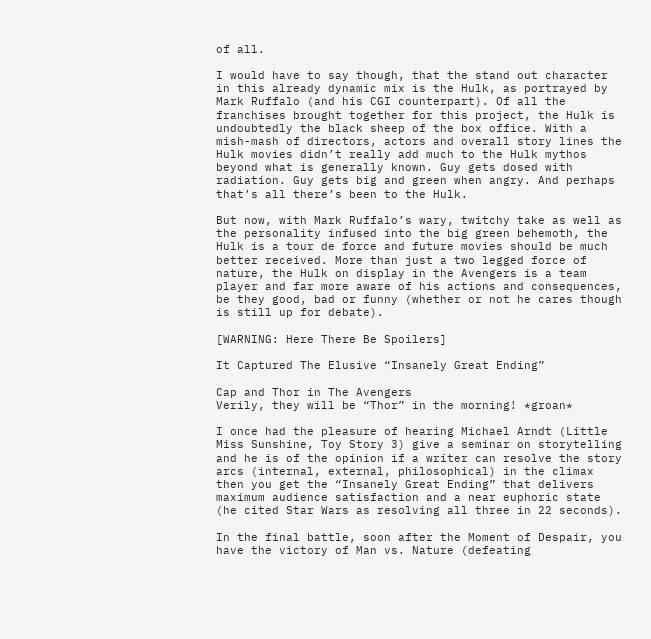of all.

I would have to say though, that the stand out character in this already dynamic mix is the Hulk, as portrayed by Mark Ruffalo (and his CGI counterpart). Of all the franchises brought together for this project, the Hulk is undoubtedly the black sheep of the box office. With a mish-mash of directors, actors and overall story lines the Hulk movies didn’t really add much to the Hulk mythos beyond what is generally known. Guy gets dosed with radiation. Guy gets big and green when angry. And perhaps that’s all there’s been to the Hulk.

But now, with Mark Ruffalo’s wary, twitchy take as well as the personality infused into the big green behemoth, the Hulk is a tour de force and future movies should be much better received. More than just a two legged force of nature, the Hulk on display in the Avengers is a team player and far more aware of his actions and consequences, be they good, bad or funny (whether or not he cares though is still up for debate).

[WARNING: Here There Be Spoilers]

It Captured The Elusive “Insanely Great Ending”

Cap and Thor in The Avengers
Verily, they will be “Thor” in the morning! *groan*

I once had the pleasure of hearing Michael Arndt (Little Miss Sunshine, Toy Story 3) give a seminar on storytelling and he is of the opinion if a writer can resolve the story arcs (internal, external, philosophical) in the climax then you get the “Insanely Great Ending” that delivers maximum audience satisfaction and a near euphoric state (he cited Star Wars as resolving all three in 22 seconds).

In the final battle, soon after the Moment of Despair, you have the victory of Man vs. Nature (defeating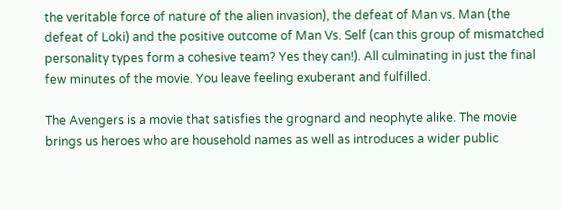the veritable force of nature of the alien invasion), the defeat of Man vs. Man (the defeat of Loki) and the positive outcome of Man Vs. Self (can this group of mismatched personality types form a cohesive team? Yes they can!). All culminating in just the final few minutes of the movie. You leave feeling exuberant and fulfilled.

The Avengers is a movie that satisfies the grognard and neophyte alike. The movie brings us heroes who are household names as well as introduces a wider public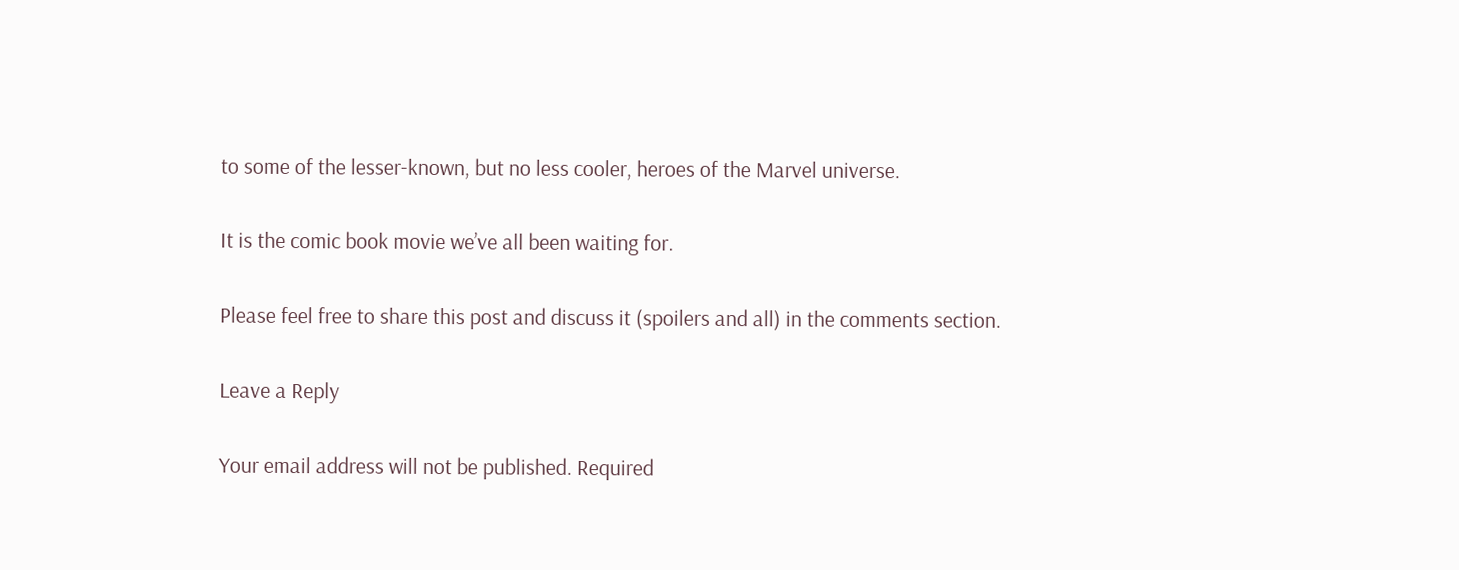to some of the lesser-known, but no less cooler, heroes of the Marvel universe.

It is the comic book movie we’ve all been waiting for.

Please feel free to share this post and discuss it (spoilers and all) in the comments section.

Leave a Reply

Your email address will not be published. Required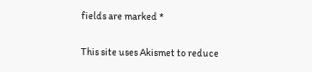fields are marked *

This site uses Akismet to reduce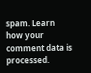spam. Learn how your comment data is processed.